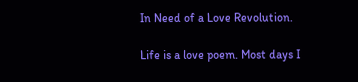In Need of a Love Revolution.

Life is a love poem. Most days I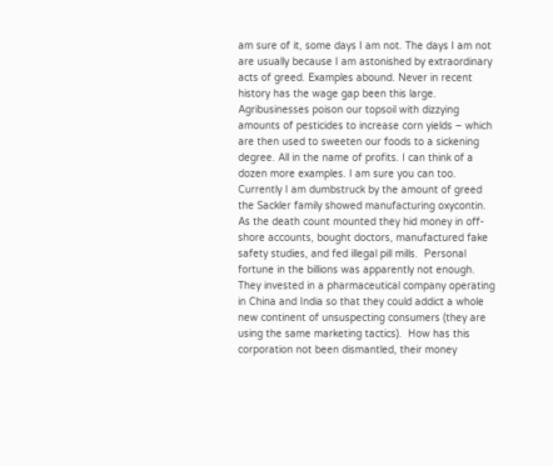am sure of it, some days I am not. The days I am not are usually because I am astonished by extraordinary acts of greed. Examples abound. Never in recent history has the wage gap been this large. Agribusinesses poison our topsoil with dizzying amounts of pesticides to increase corn yields – which are then used to sweeten our foods to a sickening degree. All in the name of profits. I can think of a dozen more examples. I am sure you can too. Currently I am dumbstruck by the amount of greed the Sackler family showed manufacturing oxycontin. As the death count mounted they hid money in off-shore accounts, bought doctors, manufactured fake safety studies, and fed illegal pill mills.  Personal fortune in the billions was apparently not enough.  They invested in a pharmaceutical company operating in China and India so that they could addict a whole new continent of unsuspecting consumers (they are using the same marketing tactics).  How has this corporation not been dismantled, their money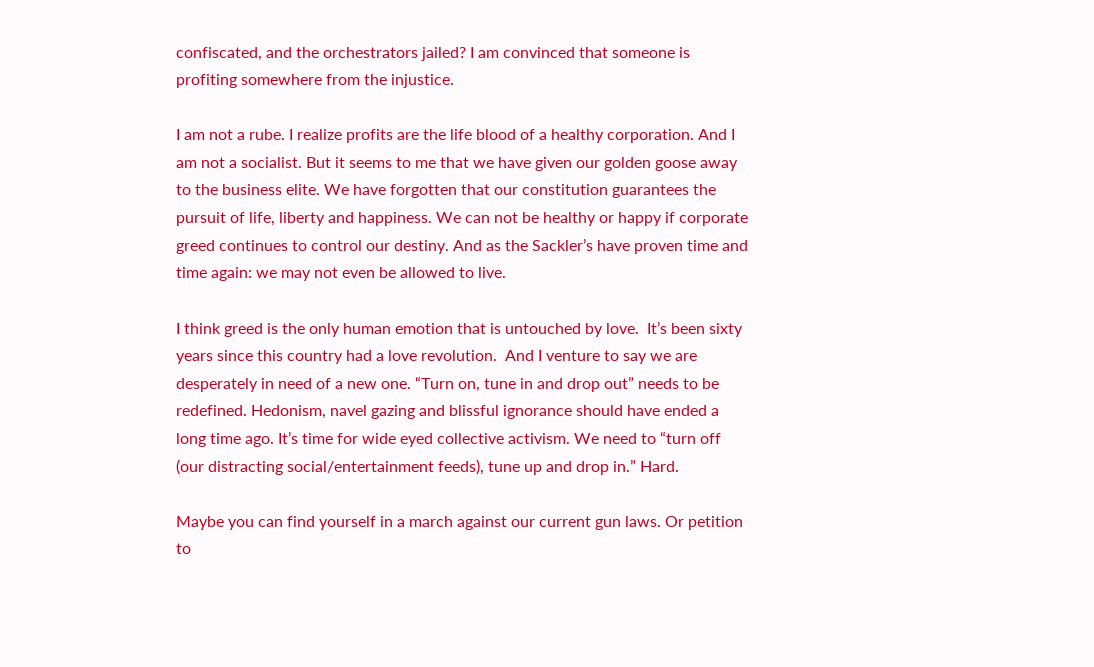confiscated, and the orchestrators jailed? I am convinced that someone is profiting somewhere from the injustice.

I am not a rube. I realize profits are the life blood of a healthy corporation. And I am not a socialist. But it seems to me that we have given our golden goose away to the business elite. We have forgotten that our constitution guarantees the pursuit of life, liberty and happiness. We can not be healthy or happy if corporate greed continues to control our destiny. And as the Sackler’s have proven time and time again: we may not even be allowed to live.

I think greed is the only human emotion that is untouched by love.  It’s been sixty years since this country had a love revolution.  And I venture to say we are desperately in need of a new one. “Turn on, tune in and drop out” needs to be redefined. Hedonism, navel gazing and blissful ignorance should have ended a long time ago. It’s time for wide eyed collective activism. We need to “turn off (our distracting social/entertainment feeds), tune up and drop in.” Hard.

Maybe you can find yourself in a march against our current gun laws. Or petition to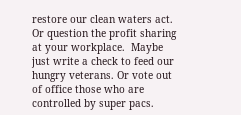restore our clean waters act. Or question the profit sharing at your workplace.  Maybe just write a check to feed our hungry veterans. Or vote out of office those who are controlled by super pacs.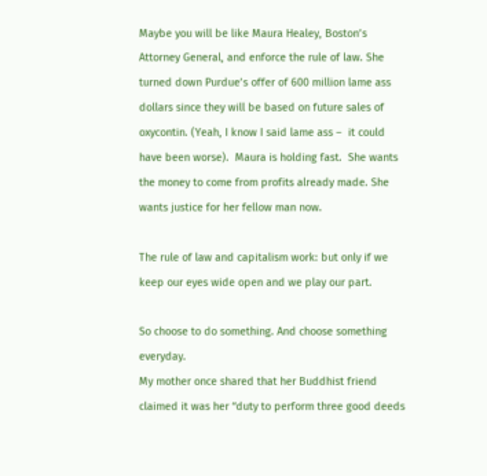Maybe you will be like Maura Healey, Boston’s Attorney General, and enforce the rule of law. She turned down Purdue’s offer of 600 million lame ass dollars since they will be based on future sales of oxycontin. (Yeah, I know I said lame ass –  it could have been worse).  Maura is holding fast.  She wants the money to come from profits already made. She wants justice for her fellow man now.

The rule of law and capitalism work: but only if we keep our eyes wide open and we play our part.

So choose to do something. And choose something everyday.
My mother once shared that her Buddhist friend claimed it was her “duty to perform three good deeds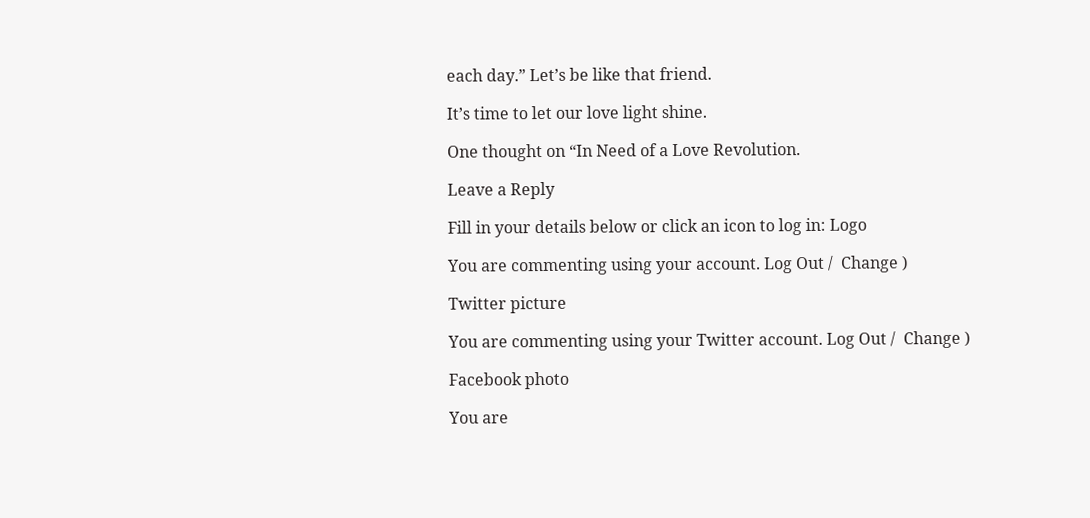each day.” Let’s be like that friend.

It’s time to let our love light shine.

One thought on “In Need of a Love Revolution.

Leave a Reply

Fill in your details below or click an icon to log in: Logo

You are commenting using your account. Log Out /  Change )

Twitter picture

You are commenting using your Twitter account. Log Out /  Change )

Facebook photo

You are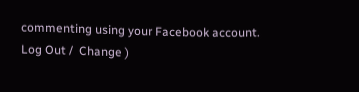commenting using your Facebook account. Log Out /  Change )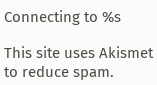Connecting to %s

This site uses Akismet to reduce spam.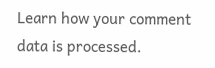Learn how your comment data is processed.